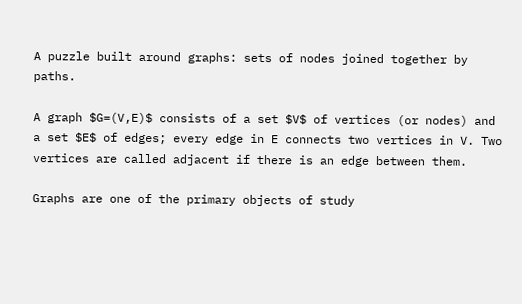A puzzle built around graphs: sets of nodes joined together by paths.

A graph $G=(V,E)$ consists of a set $V$ of vertices (or nodes) and a set $E$ of edges; every edge in E connects two vertices in V. Two vertices are called adjacent if there is an edge between them.

Graphs are one of the primary objects of study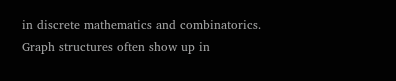in discrete mathematics and combinatorics. Graph structures often show up in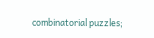combinatorial puzzles;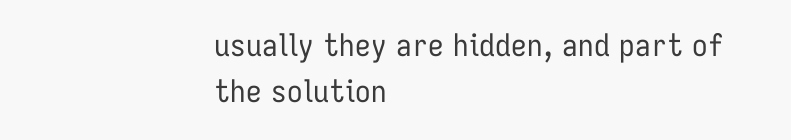usually they are hidden, and part of the solution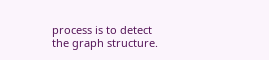process is to detect the graph structure.